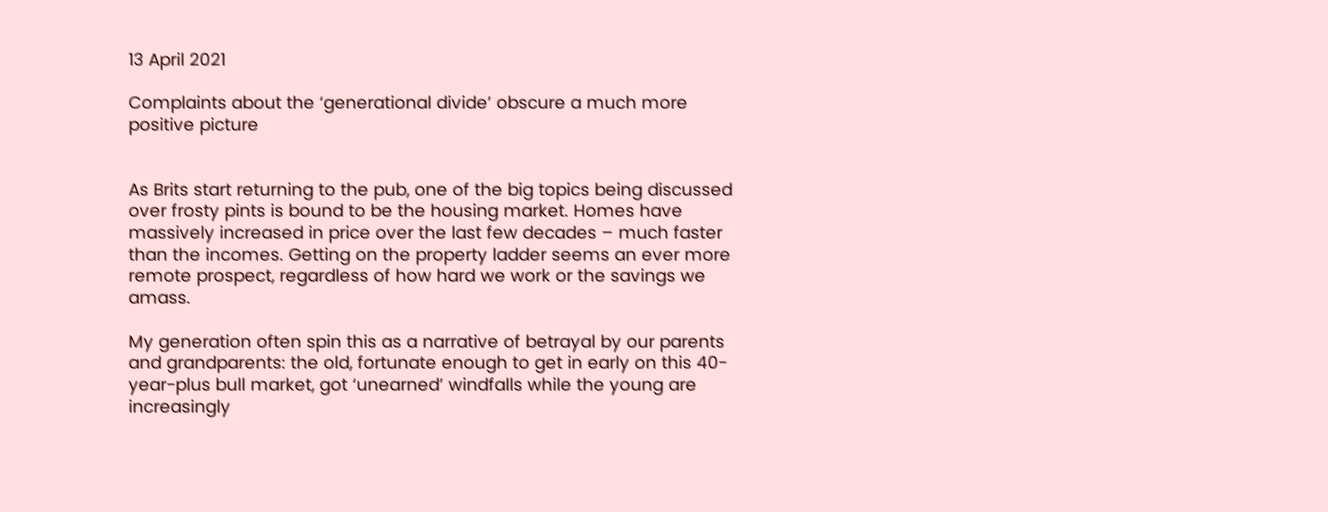13 April 2021

Complaints about the ‘generational divide’ obscure a much more positive picture


As Brits start returning to the pub, one of the big topics being discussed over frosty pints is bound to be the housing market. Homes have massively increased in price over the last few decades – much faster than the incomes. Getting on the property ladder seems an ever more remote prospect, regardless of how hard we work or the savings we amass.

My generation often spin this as a narrative of betrayal by our parents and grandparents: the old, fortunate enough to get in early on this 40-year-plus bull market, got ‘unearned’ windfalls while the young are increasingly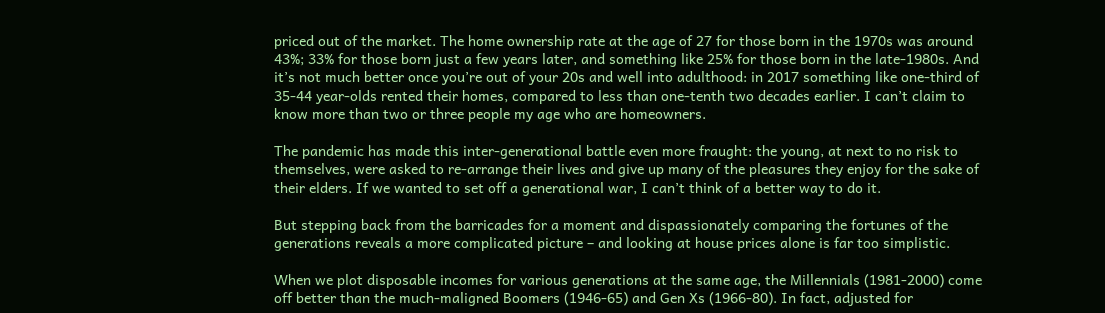priced out of the market. The home ownership rate at the age of 27 for those born in the 1970s was around 43%; 33% for those born just a few years later, and something like 25% for those born in the late-1980s. And it’s not much better once you’re out of your 20s and well into adulthood: in 2017 something like one-third of 35-44 year-olds rented their homes, compared to less than one-tenth two decades earlier. I can’t claim to know more than two or three people my age who are homeowners.

The pandemic has made this inter-generational battle even more fraught: the young, at next to no risk to themselves, were asked to re-arrange their lives and give up many of the pleasures they enjoy for the sake of their elders. If we wanted to set off a generational war, I can’t think of a better way to do it.

But stepping back from the barricades for a moment and dispassionately comparing the fortunes of the generations reveals a more complicated picture – and looking at house prices alone is far too simplistic.

When we plot disposable incomes for various generations at the same age, the Millennials (1981-2000) come off better than the much-maligned Boomers (1946-65) and Gen Xs (1966-80). In fact, adjusted for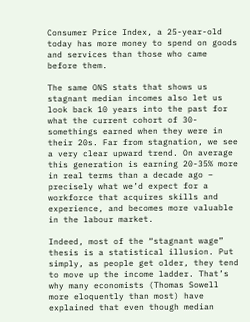Consumer Price Index, a 25-year-old today has more money to spend on goods and services than those who came before them.

The same ONS stats that shows us stagnant median incomes also let us look back 10 years into the past for what the current cohort of 30-somethings earned when they were in their 20s. Far from stagnation, we see a very clear upward trend. On average this generation is earning 20-35% more in real terms than a decade ago – precisely what we’d expect for a workforce that acquires skills and experience, and becomes more valuable in the labour market.

Indeed, most of the “stagnant wage” thesis is a statistical illusion. Put simply, as people get older, they tend to move up the income ladder. That’s why many economists (Thomas Sowell more eloquently than most) have explained that even though median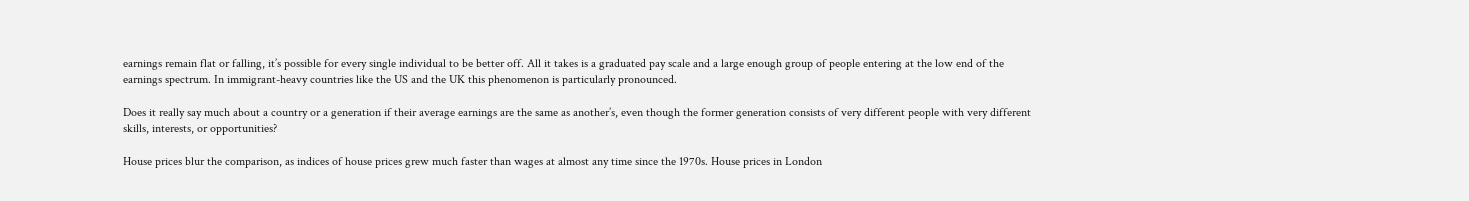earnings remain flat or falling, it’s possible for every single individual to be better off. All it takes is a graduated pay scale and a large enough group of people entering at the low end of the earnings spectrum. In immigrant-heavy countries like the US and the UK this phenomenon is particularly pronounced.

Does it really say much about a country or a generation if their average earnings are the same as another’s, even though the former generation consists of very different people with very different skills, interests, or opportunities?

House prices blur the comparison, as indices of house prices grew much faster than wages at almost any time since the 1970s. House prices in London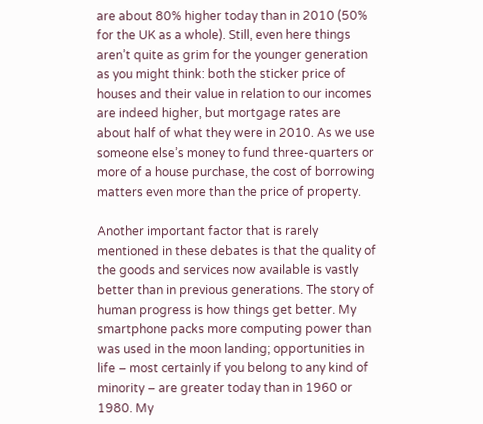are about 80% higher today than in 2010 (50% for the UK as a whole). Still, even here things aren’t quite as grim for the younger generation as you might think: both the sticker price of houses and their value in relation to our incomes are indeed higher, but mortgage rates are about half of what they were in 2010. As we use someone else’s money to fund three-quarters or more of a house purchase, the cost of borrowing matters even more than the price of property.

Another important factor that is rarely mentioned in these debates is that the quality of the goods and services now available is vastly better than in previous generations. The story of human progress is how things get better. My smartphone packs more computing power than was used in the moon landing; opportunities in life – most certainly if you belong to any kind of minority – are greater today than in 1960 or 1980. My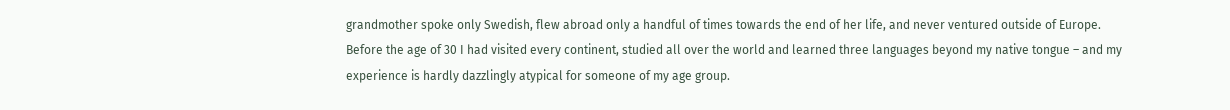grandmother spoke only Swedish, flew abroad only a handful of times towards the end of her life, and never ventured outside of Europe. Before the age of 30 I had visited every continent, studied all over the world and learned three languages beyond my native tongue – and my experience is hardly dazzlingly atypical for someone of my age group.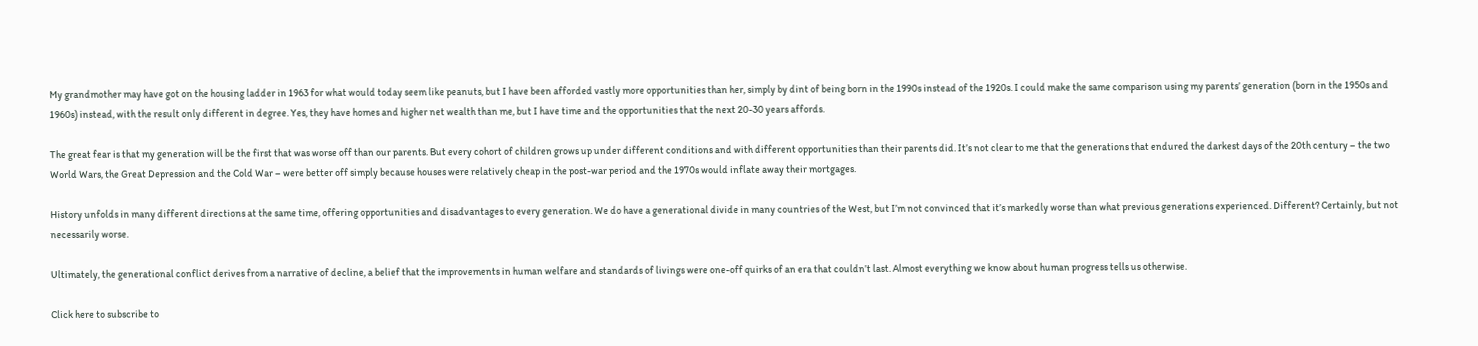My grandmother may have got on the housing ladder in 1963 for what would today seem like peanuts, but I have been afforded vastly more opportunities than her, simply by dint of being born in the 1990s instead of the 1920s. I could make the same comparison using my parents’ generation (born in the 1950s and 1960s) instead, with the result only different in degree. Yes, they have homes and higher net wealth than me, but I have time and the opportunities that the next 20-30 years affords.

The great fear is that my generation will be the first that was worse off than our parents. But every cohort of children grows up under different conditions and with different opportunities than their parents did. It’s not clear to me that the generations that endured the darkest days of the 20th century – the two World Wars, the Great Depression and the Cold War – were better off simply because houses were relatively cheap in the post-war period and the 1970s would inflate away their mortgages.

History unfolds in many different directions at the same time, offering opportunities and disadvantages to every generation. We do have a generational divide in many countries of the West, but I’m not convinced that it’s markedly worse than what previous generations experienced. Different? Certainly, but not necessarily worse.

Ultimately, the generational conflict derives from a narrative of decline, a belief that the improvements in human welfare and standards of livings were one-off quirks of an era that couldn’t last. Almost everything we know about human progress tells us otherwise.

Click here to subscribe to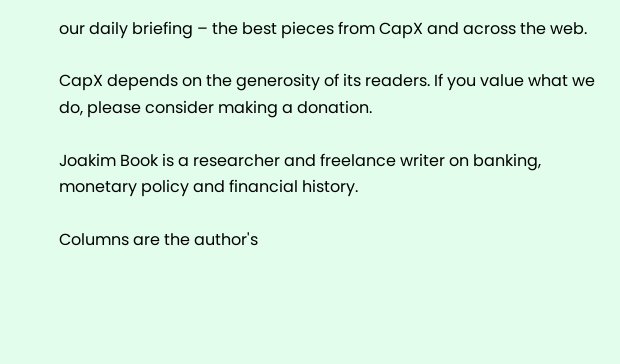our daily briefing – the best pieces from CapX and across the web.

CapX depends on the generosity of its readers. If you value what we do, please consider making a donation.

Joakim Book is a researcher and freelance writer on banking, monetary policy and financial history.

Columns are the author's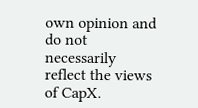own opinion and do not necessarily reflect the views of CapX.